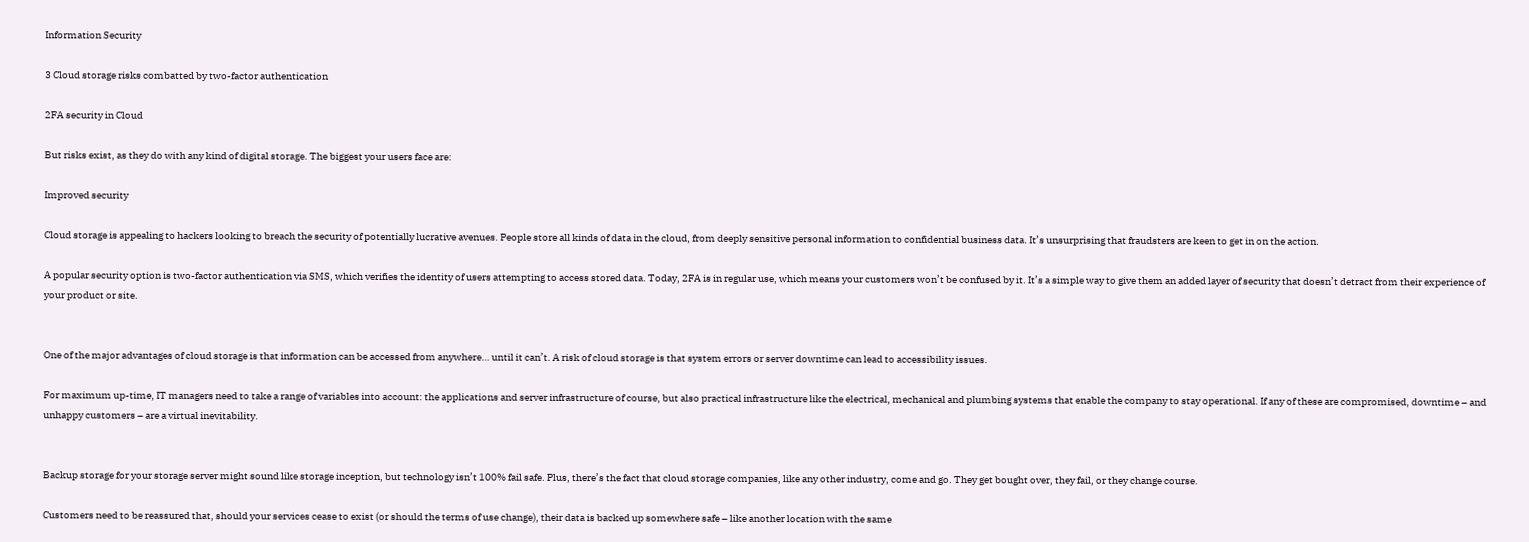Information Security

3 Cloud storage risks combatted by two-factor authentication

2FA security in Cloud

But risks exist, as they do with any kind of digital storage. The biggest your users face are:

Improved security

Cloud storage is appealing to hackers looking to breach the security of potentially lucrative avenues. People store all kinds of data in the cloud, from deeply sensitive personal information to confidential business data. It’s unsurprising that fraudsters are keen to get in on the action.

A popular security option is two-factor authentication via SMS, which verifies the identity of users attempting to access stored data. Today, 2FA is in regular use, which means your customers won’t be confused by it. It’s a simple way to give them an added layer of security that doesn’t detract from their experience of your product or site.


One of the major advantages of cloud storage is that information can be accessed from anywhere… until it can’t. A risk of cloud storage is that system errors or server downtime can lead to accessibility issues.

For maximum up-time, IT managers need to take a range of variables into account: the applications and server infrastructure of course, but also practical infrastructure like the electrical, mechanical and plumbing systems that enable the company to stay operational. If any of these are compromised, downtime – and unhappy customers – are a virtual inevitability.


Backup storage for your storage server might sound like storage inception, but technology isn’t 100% fail safe. Plus, there’s the fact that cloud storage companies, like any other industry, come and go. They get bought over, they fail, or they change course.

Customers need to be reassured that, should your services cease to exist (or should the terms of use change), their data is backed up somewhere safe – like another location with the same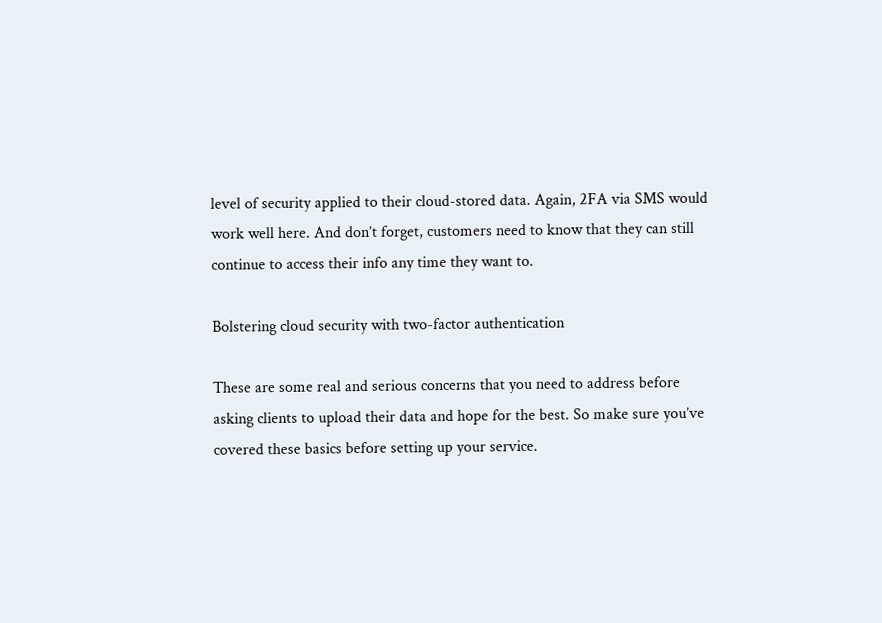level of security applied to their cloud-stored data. Again, 2FA via SMS would work well here. And don’t forget, customers need to know that they can still continue to access their info any time they want to.

Bolstering cloud security with two-factor authentication

These are some real and serious concerns that you need to address before asking clients to upload their data and hope for the best. So make sure you’ve covered these basics before setting up your service.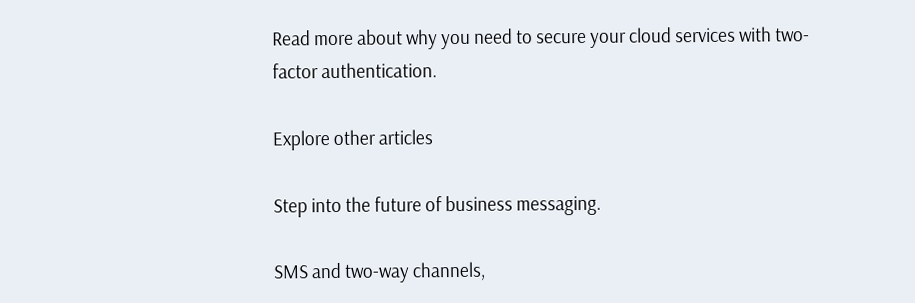Read more about why you need to secure your cloud services with two-factor authentication.

Explore other articles

Step into the future of business messaging.

SMS and two-way channels,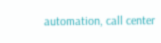automation, call center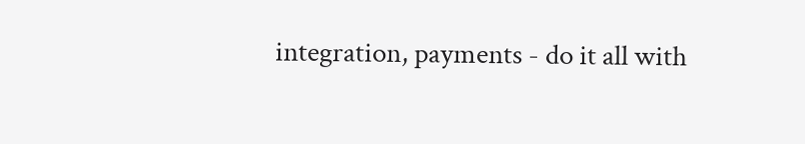integration, payments - do it all with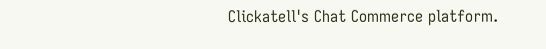Clickatell's Chat Commerce platform.